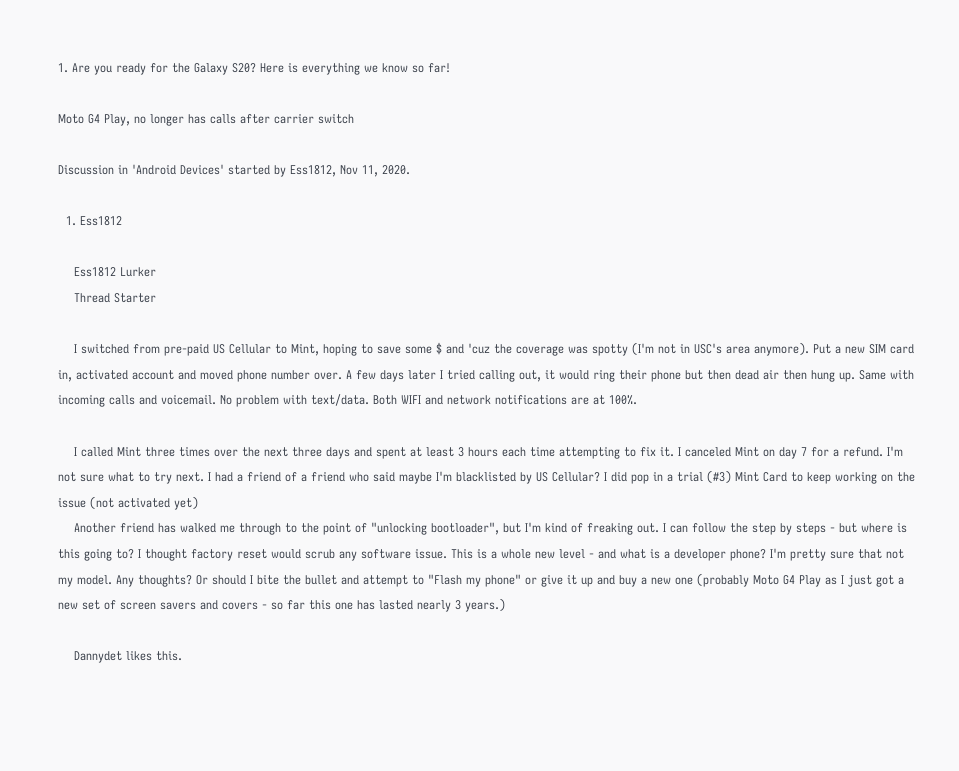1. Are you ready for the Galaxy S20? Here is everything we know so far!

Moto G4 Play, no longer has calls after carrier switch

Discussion in 'Android Devices' started by Ess1812, Nov 11, 2020.

  1. Ess1812

    Ess1812 Lurker
    Thread Starter

    I switched from pre-paid US Cellular to Mint, hoping to save some $ and 'cuz the coverage was spotty (I'm not in USC's area anymore). Put a new SIM card in, activated account and moved phone number over. A few days later I tried calling out, it would ring their phone but then dead air then hung up. Same with incoming calls and voicemail. No problem with text/data. Both WIFI and network notifications are at 100%.

    I called Mint three times over the next three days and spent at least 3 hours each time attempting to fix it. I canceled Mint on day 7 for a refund. I'm not sure what to try next. I had a friend of a friend who said maybe I'm blacklisted by US Cellular? I did pop in a trial (#3) Mint Card to keep working on the issue (not activated yet)
    Another friend has walked me through to the point of "unlocking bootloader", but I'm kind of freaking out. I can follow the step by steps - but where is this going to? I thought factory reset would scrub any software issue. This is a whole new level - and what is a developer phone? I'm pretty sure that not my model. Any thoughts? Or should I bite the bullet and attempt to "Flash my phone" or give it up and buy a new one (probably Moto G4 Play as I just got a new set of screen savers and covers - so far this one has lasted nearly 3 years.)

    Dannydet likes this.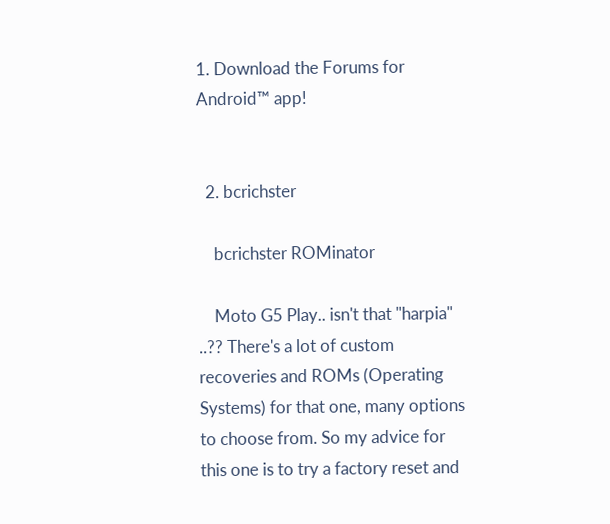1. Download the Forums for Android™ app!


  2. bcrichster

    bcrichster ROMinator

    Moto G5 Play.. isn't that "harpia" ..?? There's a lot of custom recoveries and ROMs (Operating Systems) for that one, many options to choose from. So my advice for this one is to try a factory reset and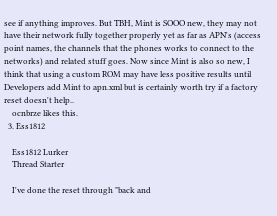see if anything improves. But TBH, Mint is SOOO new, they may not have their network fully together properly yet as far as APN's (access point names, the channels that the phones works to connect to the networks) and related stuff goes. Now since Mint is also so new, I think that using a custom ROM may have less positive results until Developers add Mint to apn.xml but is certainly worth try if a factory reset doesn't help..
    ocnbrze likes this.
  3. Ess1812

    Ess1812 Lurker
    Thread Starter

    I've done the reset through "back and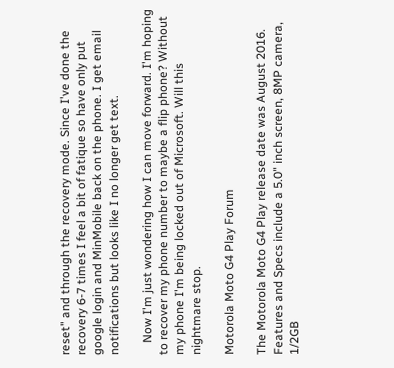reset" and through the recovery mode. Since I've done the recovery 6-7 times I feel a bit of fatique so have only put google login and MinMobile back on the phone. I get email notifications but looks like I no longer get text.

    Now I'm just wondering how I can move forward. I'm hoping to recover my phone number to maybe a flip phone? Without my phone I'm being locked out of Microsoft. Will this nightmare stop.

Motorola Moto G4 Play Forum

The Motorola Moto G4 Play release date was August 2016. Features and Specs include a 5.0" inch screen, 8MP camera, 1/2GB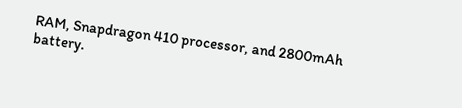RAM, Snapdragon 410 processor, and 2800mAh battery.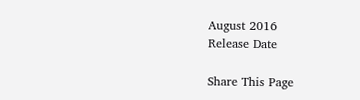August 2016
Release Date

Share This Page